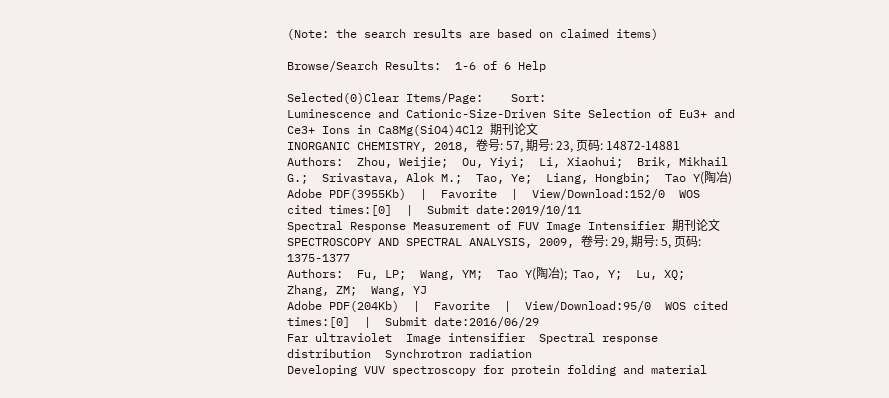(Note: the search results are based on claimed items)

Browse/Search Results:  1-6 of 6 Help

Selected(0)Clear Items/Page:    Sort:
Luminescence and Cationic-Size-Driven Site Selection of Eu3+ and Ce3+ Ions in Ca8Mg(SiO4)4Cl2 期刊论文
INORGANIC CHEMISTRY, 2018, 卷号: 57, 期号: 23, 页码: 14872-14881
Authors:  Zhou, Weijie;  Ou, Yiyi;  Li, Xiaohui;  Brik, Mikhail G.;  Srivastava, Alok M.;  Tao, Ye;  Liang, Hongbin;  Tao Y(陶冶)
Adobe PDF(3955Kb)  |  Favorite  |  View/Download:152/0  WOS cited times:[0]  |  Submit date:2019/10/11
Spectral Response Measurement of FUV Image Intensifier 期刊论文
SPECTROSCOPY AND SPECTRAL ANALYSIS, 2009, 卷号: 29, 期号: 5, 页码: 1375-1377
Authors:  Fu, LP;  Wang, YM;  Tao Y(陶冶);  Tao, Y;  Lu, XQ;  Zhang, ZM;  Wang, YJ
Adobe PDF(204Kb)  |  Favorite  |  View/Download:95/0  WOS cited times:[0]  |  Submit date:2016/06/29
Far ultraviolet  Image intensifier  Spectral response distribution  Synchrotron radiation
Developing VUV spectroscopy for protein folding and material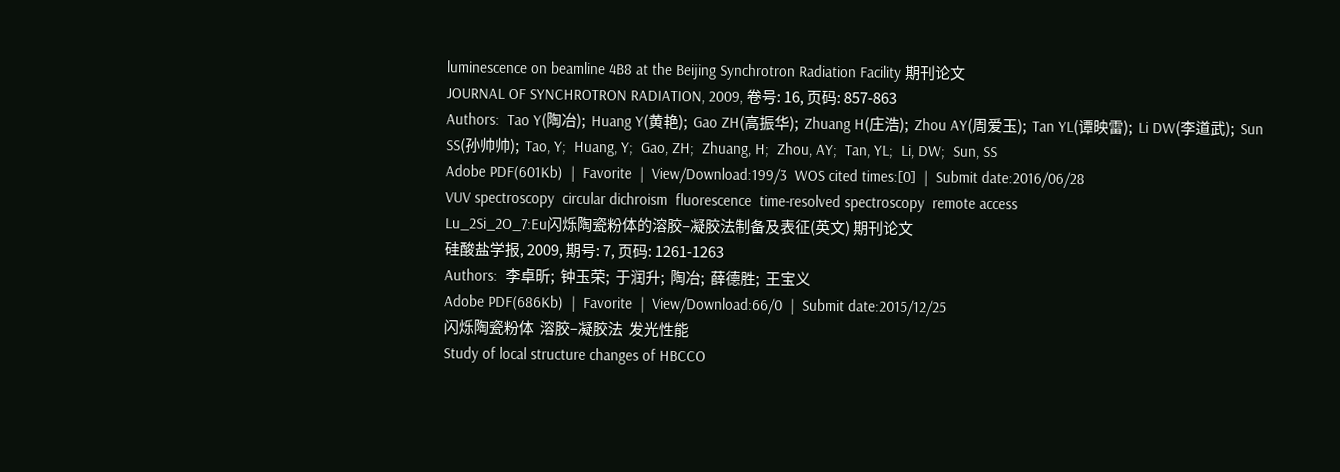luminescence on beamline 4B8 at the Beijing Synchrotron Radiation Facility 期刊论文
JOURNAL OF SYNCHROTRON RADIATION, 2009, 卷号: 16, 页码: 857-863
Authors:  Tao Y(陶冶);  Huang Y(黄艳);  Gao ZH(高振华);  Zhuang H(庄浩);  Zhou AY(周爱玉);  Tan YL(谭映雷);  Li DW(李道武);  Sun SS(孙帅帅);  Tao, Y;  Huang, Y;  Gao, ZH;  Zhuang, H;  Zhou, AY;  Tan, YL;  Li, DW;  Sun, SS
Adobe PDF(601Kb)  |  Favorite  |  View/Download:199/3  WOS cited times:[0]  |  Submit date:2016/06/28
VUV spectroscopy  circular dichroism  fluorescence  time-resolved spectroscopy  remote access
Lu_2Si_2O_7:Eu闪烁陶瓷粉体的溶胶–凝胶法制备及表征(英文) 期刊论文
硅酸盐学报, 2009, 期号: 7, 页码: 1261-1263
Authors:  李卓昕;  钟玉荣;  于润升;  陶冶;  薛德胜;  王宝义
Adobe PDF(686Kb)  |  Favorite  |  View/Download:66/0  |  Submit date:2015/12/25
闪烁陶瓷粉体  溶胶–凝胶法  发光性能
Study of local structure changes of HBCCO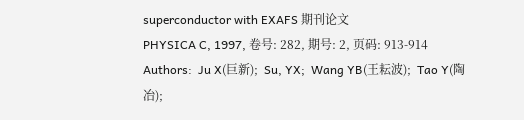superconductor with EXAFS 期刊论文
PHYSICA C, 1997, 卷号: 282, 期号: 2, 页码: 913-914
Authors:  Ju X(巨新);  Su, YX;  Wang YB(王耘波);  Tao Y(陶冶);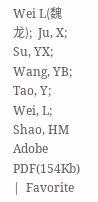Wei L(魏龙);  Ju, X;  Su, YX;  Wang, YB;  Tao, Y;  Wei, L;  Shao, HM
Adobe PDF(154Kb)  |  Favorite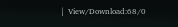|  View/Download:68/0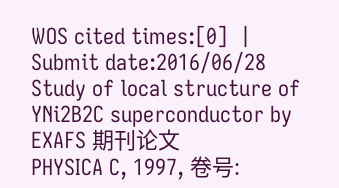WOS cited times:[0]  |  Submit date:2016/06/28
Study of local structure of YNi2B2C superconductor by EXAFS 期刊论文
PHYSICA C, 1997, 卷号: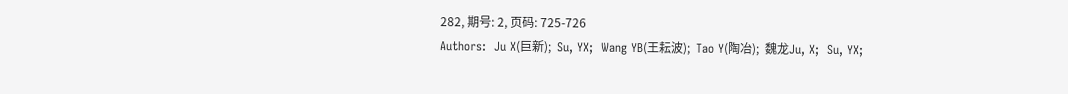282, 期号: 2, 页码: 725-726
Authors:  Ju X(巨新);  Su, YX;  Wang YB(王耘波);  Tao Y(陶冶);  魏龙Ju, X;  Su, YX;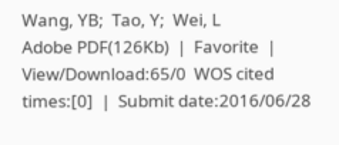Wang, YB;  Tao, Y;  Wei, L
Adobe PDF(126Kb)  |  Favorite  |  View/Download:65/0  WOS cited times:[0]  |  Submit date:2016/06/28